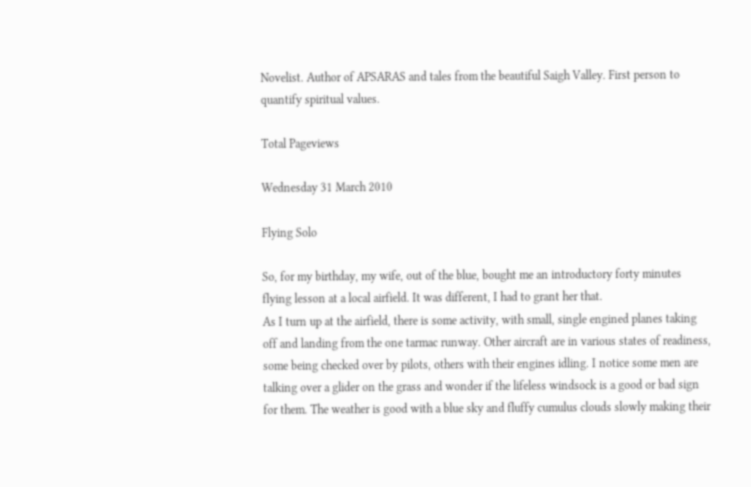Novelist. Author of APSARAS and tales from the beautiful Saigh Valley. First person to quantify spiritual values.

Total Pageviews

Wednesday 31 March 2010

Flying Solo

So, for my birthday, my wife, out of the blue, bought me an introductory forty minutes flying lesson at a local airfield. It was different, I had to grant her that.
As I turn up at the airfield, there is some activity, with small, single engined planes taking off and landing from the one tarmac runway. Other aircraft are in various states of readiness, some being checked over by pilots, others with their engines idling. I notice some men are talking over a glider on the grass and wonder if the lifeless windsock is a good or bad sign for them. The weather is good with a blue sky and fluffy cumulus clouds slowly making their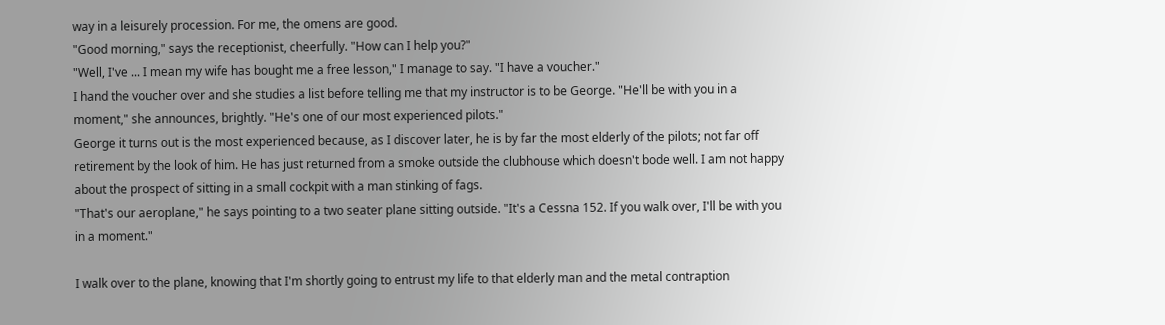way in a leisurely procession. For me, the omens are good.
"Good morning," says the receptionist, cheerfully. "How can I help you?"
"Well, I've ... I mean my wife has bought me a free lesson," I manage to say. "I have a voucher."
I hand the voucher over and she studies a list before telling me that my instructor is to be George. "He'll be with you in a moment," she announces, brightly. "He's one of our most experienced pilots."
George it turns out is the most experienced because, as I discover later, he is by far the most elderly of the pilots; not far off retirement by the look of him. He has just returned from a smoke outside the clubhouse which doesn't bode well. I am not happy about the prospect of sitting in a small cockpit with a man stinking of fags.
"That's our aeroplane," he says pointing to a two seater plane sitting outside. "It's a Cessna 152. If you walk over, I'll be with you in a moment."

I walk over to the plane, knowing that I'm shortly going to entrust my life to that elderly man and the metal contraption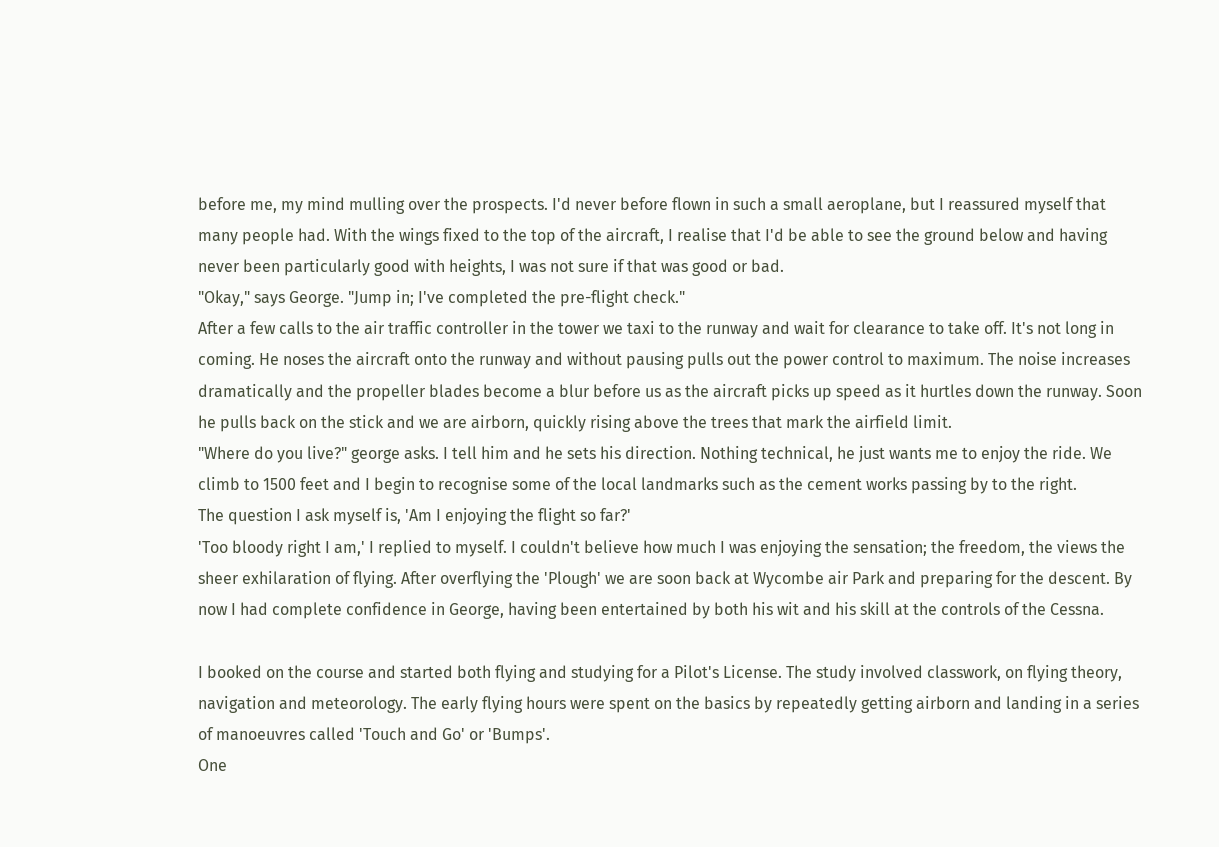before me, my mind mulling over the prospects. I'd never before flown in such a small aeroplane, but I reassured myself that many people had. With the wings fixed to the top of the aircraft, I realise that I'd be able to see the ground below and having never been particularly good with heights, I was not sure if that was good or bad.
"Okay," says George. "Jump in; I've completed the pre-flight check."
After a few calls to the air traffic controller in the tower we taxi to the runway and wait for clearance to take off. It's not long in coming. He noses the aircraft onto the runway and without pausing pulls out the power control to maximum. The noise increases dramatically and the propeller blades become a blur before us as the aircraft picks up speed as it hurtles down the runway. Soon he pulls back on the stick and we are airborn, quickly rising above the trees that mark the airfield limit.
"Where do you live?" george asks. I tell him and he sets his direction. Nothing technical, he just wants me to enjoy the ride. We climb to 1500 feet and I begin to recognise some of the local landmarks such as the cement works passing by to the right.
The question I ask myself is, 'Am I enjoying the flight so far?'
'Too bloody right I am,' I replied to myself. I couldn't believe how much I was enjoying the sensation; the freedom, the views the sheer exhilaration of flying. After overflying the 'Plough' we are soon back at Wycombe air Park and preparing for the descent. By now I had complete confidence in George, having been entertained by both his wit and his skill at the controls of the Cessna.

I booked on the course and started both flying and studying for a Pilot's License. The study involved classwork, on flying theory, navigation and meteorology. The early flying hours were spent on the basics by repeatedly getting airborn and landing in a series of manoeuvres called 'Touch and Go' or 'Bumps'.
One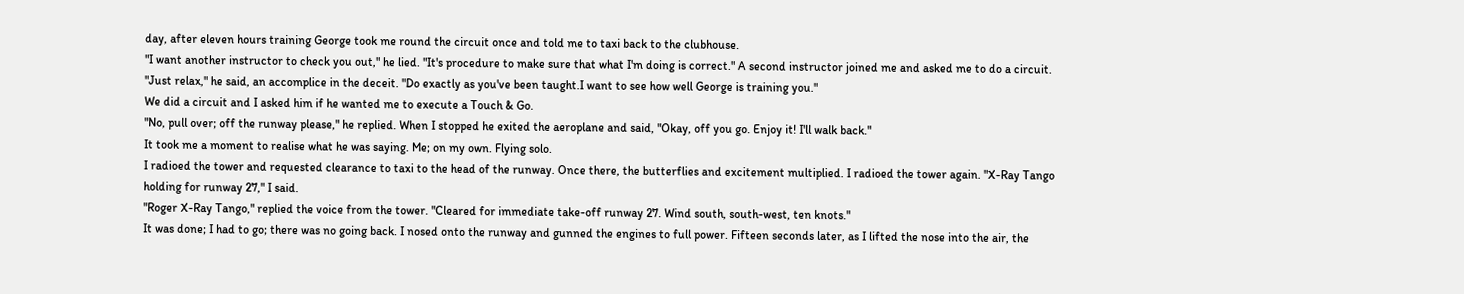day, after eleven hours training George took me round the circuit once and told me to taxi back to the clubhouse.
"I want another instructor to check you out," he lied. "It's procedure to make sure that what I'm doing is correct." A second instructor joined me and asked me to do a circuit.
"Just relax," he said, an accomplice in the deceit. "Do exactly as you've been taught.I want to see how well George is training you."
We did a circuit and I asked him if he wanted me to execute a Touch & Go.
"No, pull over; off the runway please," he replied. When I stopped he exited the aeroplane and said, "Okay, off you go. Enjoy it! I'll walk back."
It took me a moment to realise what he was saying. Me; on my own. Flying solo.
I radioed the tower and requested clearance to taxi to the head of the runway. Once there, the butterflies and excitement multiplied. I radioed the tower again. "X-Ray Tango holding for runway 27," I said.
"Roger X-Ray Tango," replied the voice from the tower. "Cleared for immediate take-off runway 27. Wind south, south-west, ten knots."
It was done; I had to go; there was no going back. I nosed onto the runway and gunned the engines to full power. Fifteen seconds later, as I lifted the nose into the air, the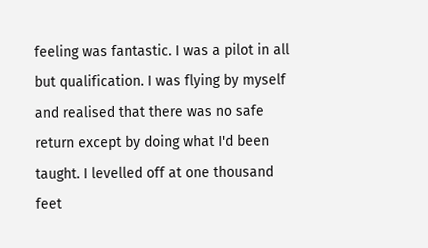feeling was fantastic. I was a pilot in all but qualification. I was flying by myself and realised that there was no safe return except by doing what I'd been taught. I levelled off at one thousand feet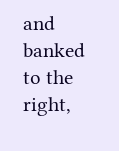and banked to the right,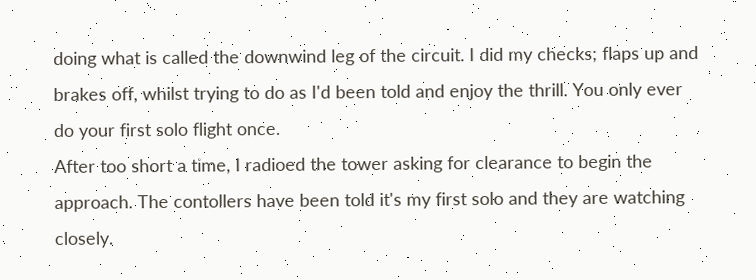doing what is called the downwind leg of the circuit. I did my checks; flaps up and brakes off, whilst trying to do as I'd been told and enjoy the thrill. You only ever do your first solo flight once.
After too short a time, I radioed the tower asking for clearance to begin the approach. The contollers have been told it's my first solo and they are watching closely.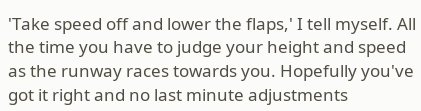'Take speed off and lower the flaps,' I tell myself. All the time you have to judge your height and speed as the runway races towards you. Hopefully you've got it right and no last minute adjustments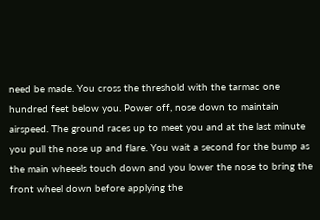need be made. You cross the threshold with the tarmac one hundred feet below you. Power off, nose down to maintain airspeed. The ground races up to meet you and at the last minute you pull the nose up and flare. You wait a second for the bump as the main wheeels touch down and you lower the nose to bring the front wheel down before applying the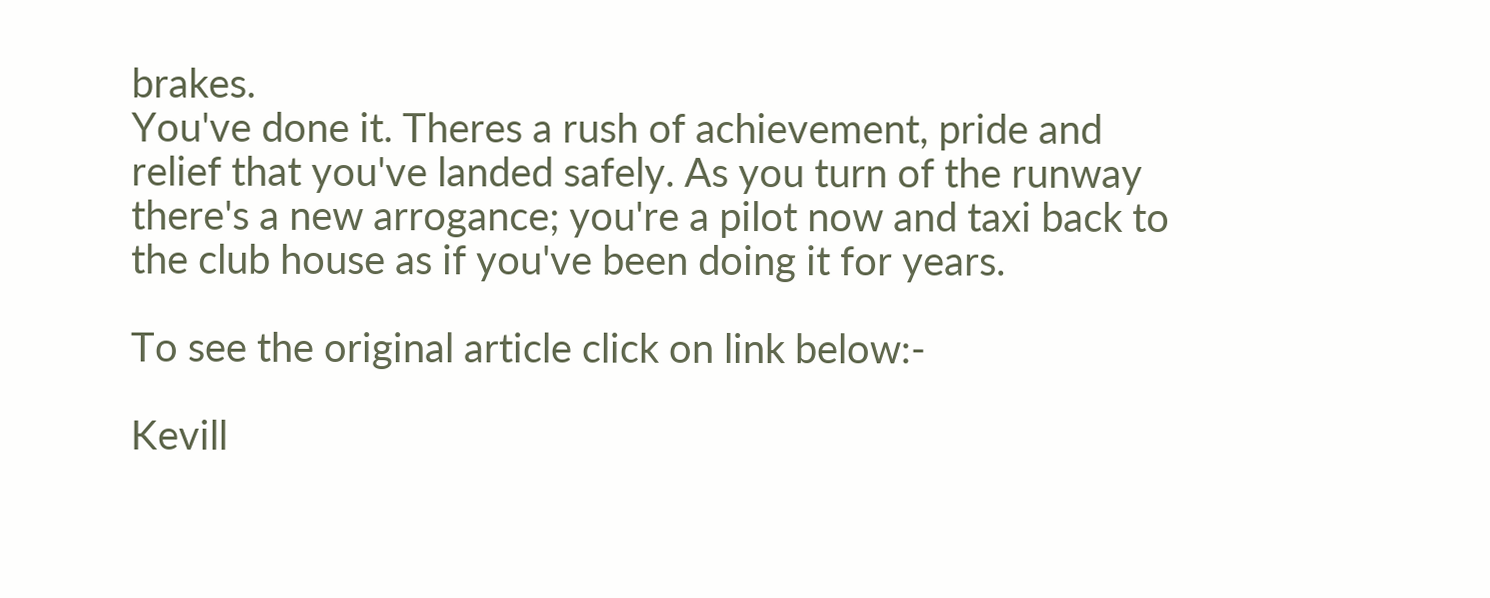brakes.
You've done it. Theres a rush of achievement, pride and relief that you've landed safely. As you turn of the runway there's a new arrogance; you're a pilot now and taxi back to the club house as if you've been doing it for years.

To see the original article click on link below:-

Kevill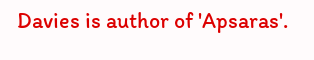Davies is author of 'Apsaras'.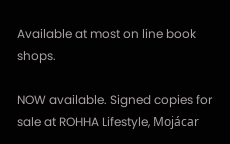Available at most on line book shops.

NOW available. Signed copies for sale at ROHHA Lifestyle, Mojácar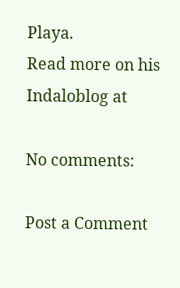Playa.
Read more on his Indaloblog at

No comments:

Post a Comment